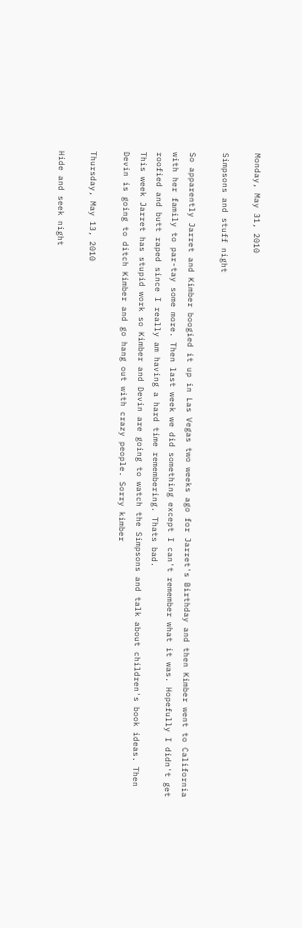Monday, May 31, 2010

Simpsons and stuff night

So apparently Jarret and Kimber boogied it up in Las Vegas two weeks ago for Jarret's Birthday and then Kimber went to California with her family to par-tay some more. Then last week we did something except I can't remember what it was. Hopefully I didn't get roofied and butt raped since I really am having a hard time remembering. Thats bad.
This week Jarret has stupid work so Kimber and Devin are going to watch the Simpsons and talk about children's book ideas. Then Devin is going to ditch Kimber and go hang out with crazy people. Sorry kimber

Thursday, May 13, 2010

Hide and seek night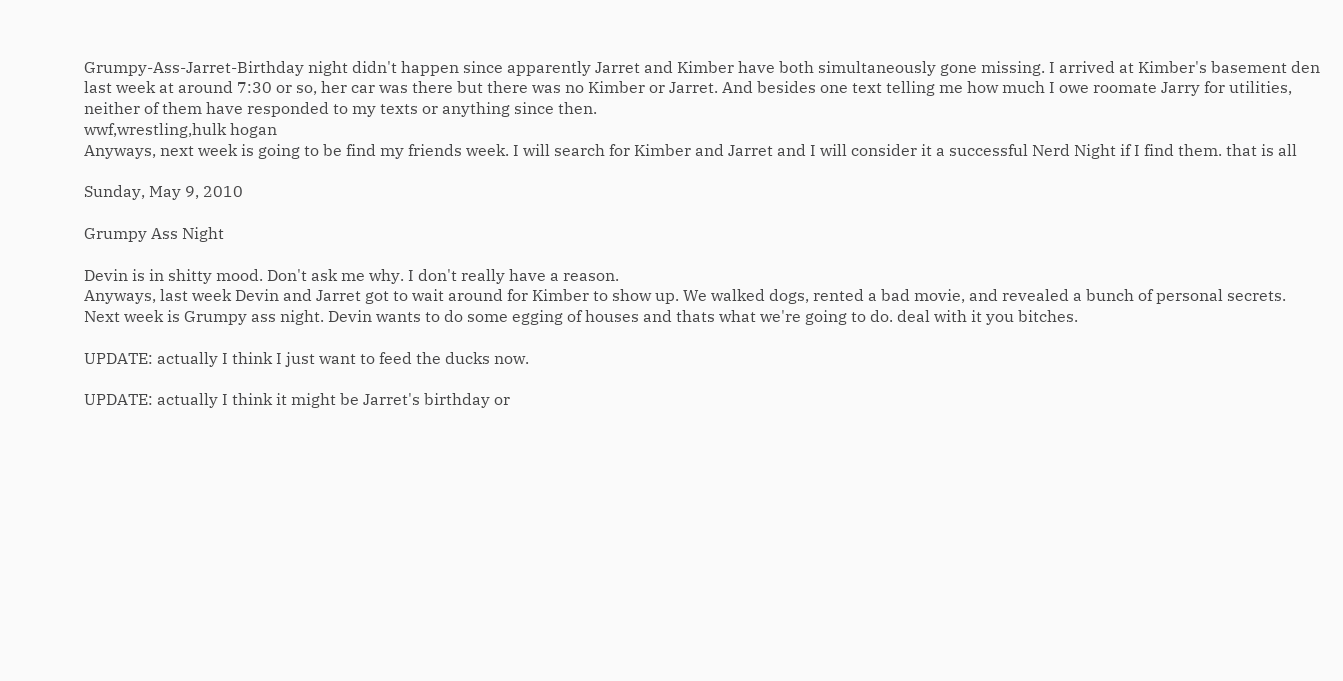Grumpy-Ass-Jarret-Birthday night didn't happen since apparently Jarret and Kimber have both simultaneously gone missing. I arrived at Kimber's basement den last week at around 7:30 or so, her car was there but there was no Kimber or Jarret. And besides one text telling me how much I owe roomate Jarry for utilities, neither of them have responded to my texts or anything since then.
wwf,wrestling,hulk hogan
Anyways, next week is going to be find my friends week. I will search for Kimber and Jarret and I will consider it a successful Nerd Night if I find them. that is all

Sunday, May 9, 2010

Grumpy Ass Night

Devin is in shitty mood. Don't ask me why. I don't really have a reason.
Anyways, last week Devin and Jarret got to wait around for Kimber to show up. We walked dogs, rented a bad movie, and revealed a bunch of personal secrets.
Next week is Grumpy ass night. Devin wants to do some egging of houses and thats what we're going to do. deal with it you bitches.

UPDATE: actually I think I just want to feed the ducks now.

UPDATE: actually I think it might be Jarret's birthday or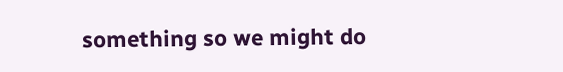something so we might do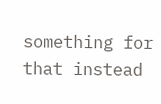something for that instead